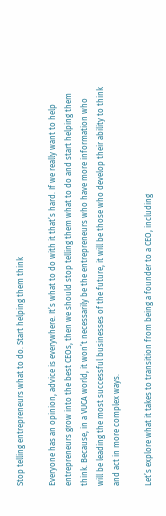Stop telling entrepreneurs what to do. Start helping them think

Everyone has an opinion, advice is everywhere. It’s what to do with it that’s hard. If we really want to help entrepreneurs grow into the best CEOs, then we should stop telling them what to do and start helping them think. Because, in a VUCA world, it won’t necessarily be the entrepreneurs who have more information who will be leading the most successful businesses of the future, it will be those who develop their ability to think and act in more complex ways.

Let’s explore what it takes to transition from being a founder to a CEO, including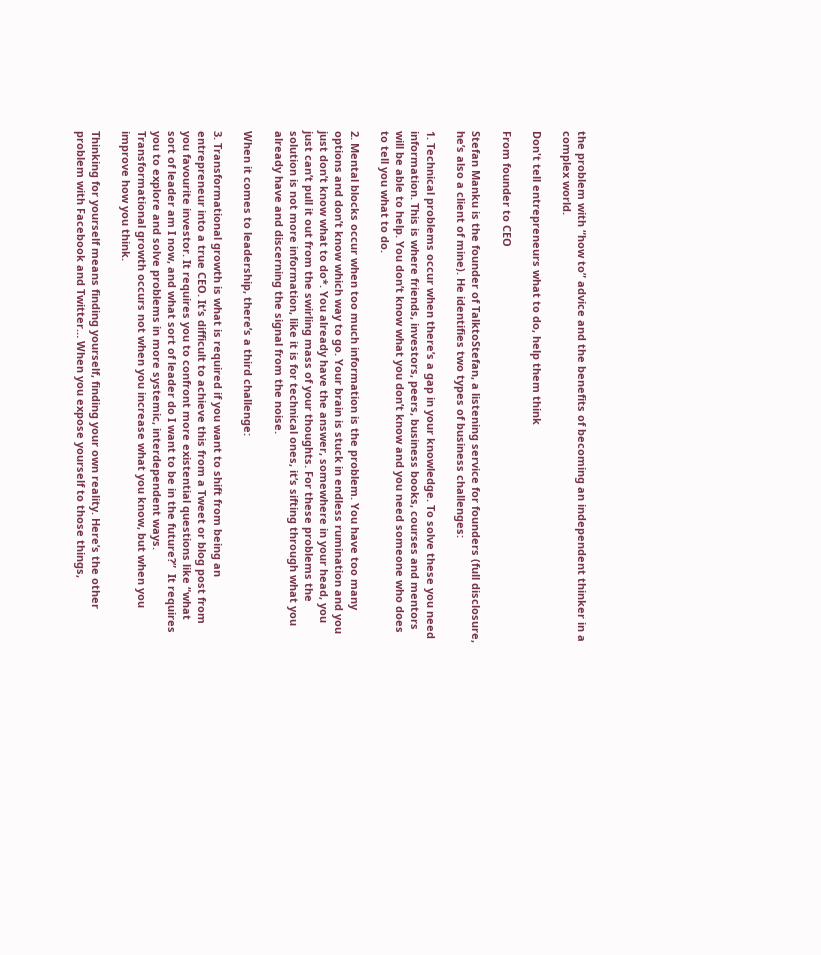the problem with “how to” advice and the benefits of becoming an independent thinker in a complex world.

Don't tell entrepreneurs what to do, help them think

From founder to CEO

Stefan Manku is the founder of TalktoStefan, a listening service for founders (full disclosure, he’s also a client of mine). He identifies two types of business challenges:

1. Technical problems occur when there’s a gap in your knowledge. To solve these you need information. This is where friends, investors, peers, business books, courses and mentors will be able to help. You don’t know what you don’t know and you need someone who does to tell you what to do.

2. Mental blocks occur when too much information is the problem. You have too many options and don’t know which way to go. Your brain is stuck in endless rumination and you just don’t know what to do*. You already have the answer, somewhere in your head, you just can’t pull it out from the swirling mass of your thoughts. For these problems the solution is not more information, like it is for technical ones, it’s sifting through what you already have and discerning the signal from the noise.

When it comes to leadership, there’s a third challenge:

3. Transformational growth is what is required if you want to shift from being an entrepreneur into a true CEO. It’s difficult to achieve this from a Tweet or blog post from you favourite investor. It requires you to confront more existential questions like “what sort of leader am I now, and what sort of leader do I want to be in the future?”  It requires you to explore and solve problems in more systemic, interdependent ways. Transformational growth occurs not when you increase what you know, but when you improve how you think.

Thinking for yourself means finding yourself, finding your own reality. Here’s the other problem with Facebook and Twitter… When you expose yourself to those things,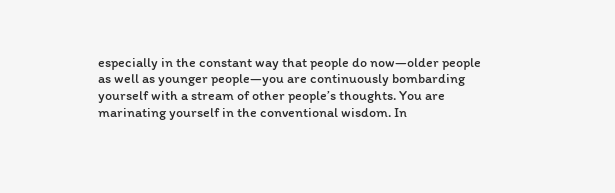especially in the constant way that people do now—older people as well as younger people—you are continuously bombarding yourself with a stream of other people’s thoughts. You are marinating yourself in the conventional wisdom. In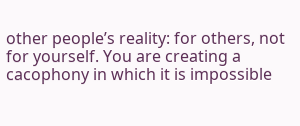other people’s reality: for others, not for yourself. You are creating a cacophony in which it is impossible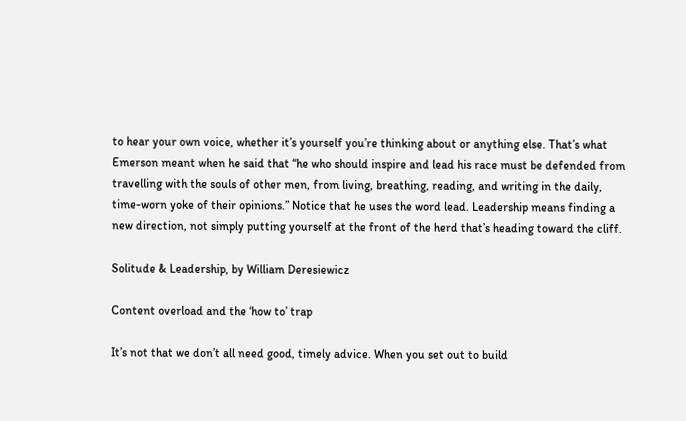to hear your own voice, whether it’s yourself you’re thinking about or anything else. That’s what Emerson meant when he said that “he who should inspire and lead his race must be defended from travelling with the souls of other men, from living, breathing, reading, and writing in the daily, time-worn yoke of their opinions.” Notice that he uses the word lead. Leadership means finding a new direction, not simply putting yourself at the front of the herd that’s heading toward the cliff.

Solitude & Leadership, by William Deresiewicz

Content overload and the ‘how to’ trap

It’s not that we don’t all need good, timely advice. When you set out to build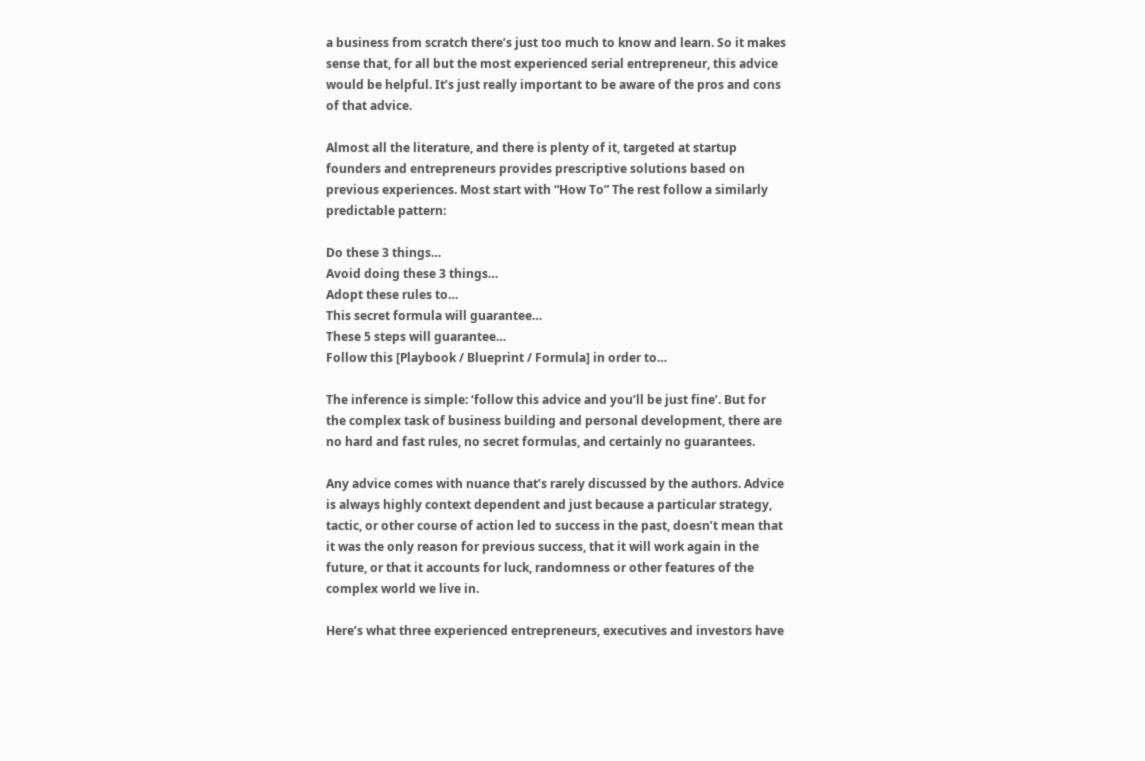a business from scratch there’s just too much to know and learn. So it makes sense that, for all but the most experienced serial entrepreneur, this advice would be helpful. It’s just really important to be aware of the pros and cons of that advice.

Almost all the literature, and there is plenty of it, targeted at startup founders and entrepreneurs provides prescriptive solutions based on previous experiences. Most start with “How To” The rest follow a similarly predictable pattern:

Do these 3 things…
Avoid doing these 3 things…
Adopt these rules to…
This secret formula will guarantee…
These 5 steps will guarantee…
Follow this [Playbook / Blueprint / Formula] in order to…

The inference is simple: ‘follow this advice and you’ll be just fine’. But for the complex task of business building and personal development, there are no hard and fast rules, no secret formulas, and certainly no guarantees.

Any advice comes with nuance that’s rarely discussed by the authors. Advice is always highly context dependent and just because a particular strategy, tactic, or other course of action led to success in the past, doesn’t mean that it was the only reason for previous success, that it will work again in the future, or that it accounts for luck, randomness or other features of the complex world we live in.

Here’s what three experienced entrepreneurs, executives and investors have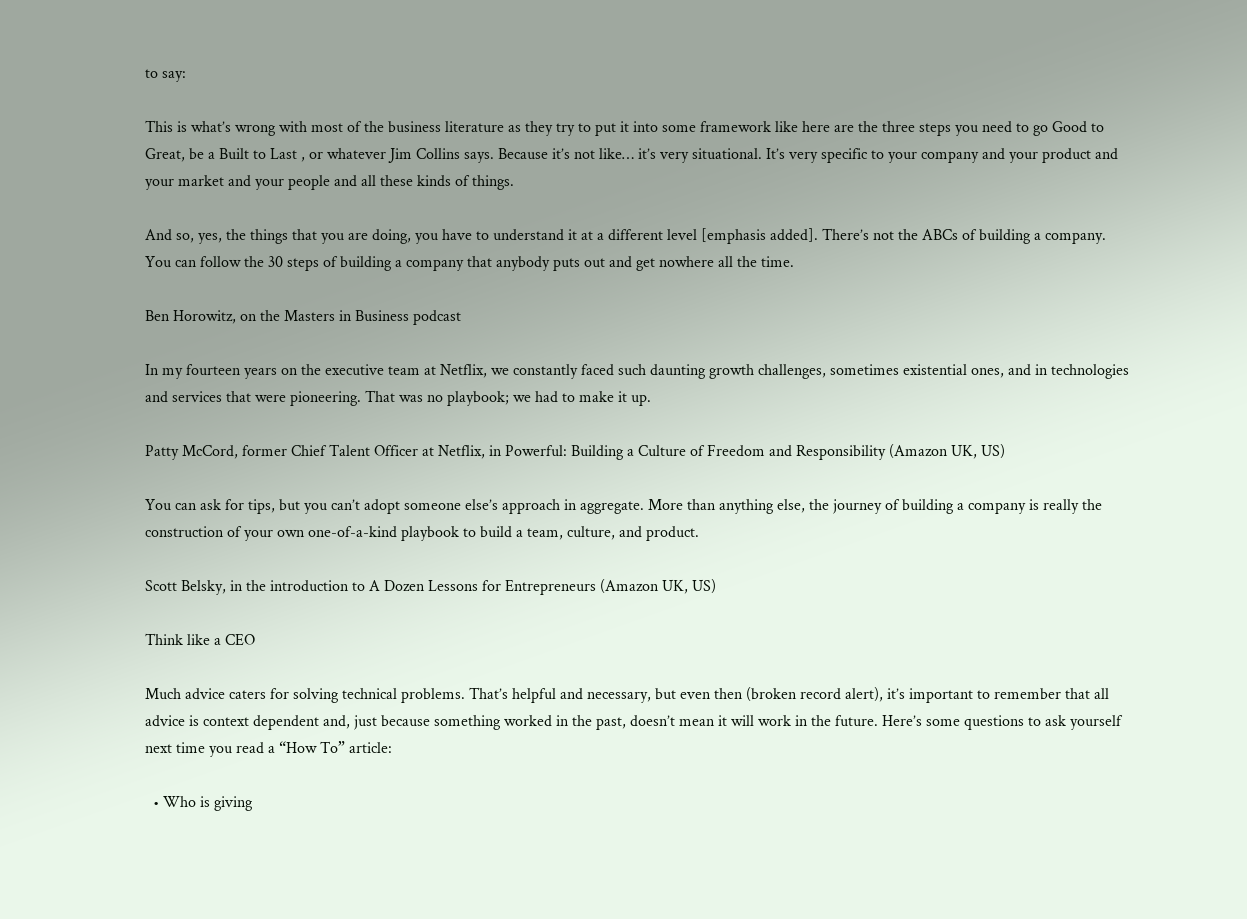to say:

This is what’s wrong with most of the business literature as they try to put it into some framework like here are the three steps you need to go Good to Great, be a Built to Last , or whatever Jim Collins says. Because it’s not like… it’s very situational. It’s very specific to your company and your product and your market and your people and all these kinds of things.

And so, yes, the things that you are doing, you have to understand it at a different level [emphasis added]. There’s not the ABCs of building a company. You can follow the 30 steps of building a company that anybody puts out and get nowhere all the time.

Ben Horowitz, on the Masters in Business podcast

In my fourteen years on the executive team at Netflix, we constantly faced such daunting growth challenges, sometimes existential ones, and in technologies and services that were pioneering. That was no playbook; we had to make it up.

Patty McCord, former Chief Talent Officer at Netflix, in Powerful: Building a Culture of Freedom and Responsibility (Amazon UK, US)

You can ask for tips, but you can’t adopt someone else’s approach in aggregate. More than anything else, the journey of building a company is really the construction of your own one-of-a-kind playbook to build a team, culture, and product.

Scott Belsky, in the introduction to A Dozen Lessons for Entrepreneurs (Amazon UK, US)

Think like a CEO

Much advice caters for solving technical problems. That’s helpful and necessary, but even then (broken record alert), it’s important to remember that all advice is context dependent and, just because something worked in the past, doesn’t mean it will work in the future. Here’s some questions to ask yourself next time you read a “How To” article:

  • Who is giving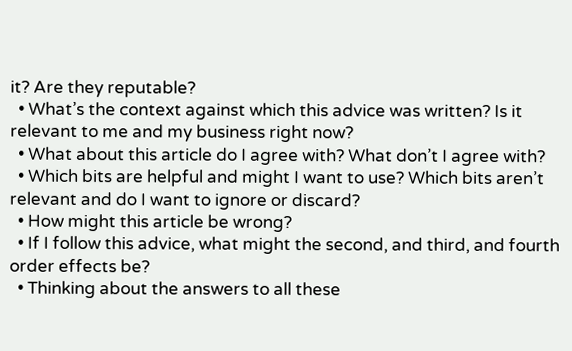it? Are they reputable?
  • What’s the context against which this advice was written? Is it relevant to me and my business right now?
  • What about this article do I agree with? What don’t I agree with?
  • Which bits are helpful and might I want to use? Which bits aren’t relevant and do I want to ignore or discard?
  • How might this article be wrong?
  • If I follow this advice, what might the second, and third, and fourth order effects be?
  • Thinking about the answers to all these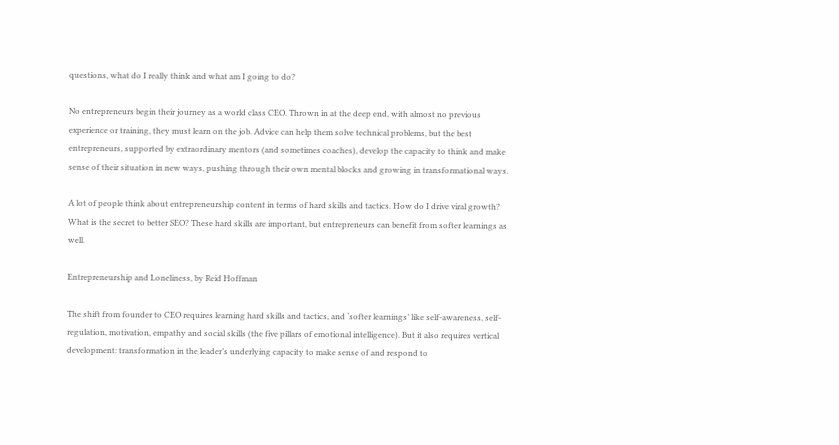questions, what do I really think and what am I going to do?

No entrepreneurs begin their journey as a world class CEO. Thrown in at the deep end, with almost no previous experience or training, they must learn on the job. Advice can help them solve technical problems, but the best entrepreneurs, supported by extraordinary mentors (and sometimes coaches), develop the capacity to think and make sense of their situation in new ways, pushing through their own mental blocks and growing in transformational ways.

A lot of people think about entrepreneurship content in terms of hard skills and tactics. How do I drive viral growth? What is the secret to better SEO? These hard skills are important, but entrepreneurs can benefit from softer learnings as well.

Entrepreneurship and Loneliness, by Reid Hoffman

The shift from founder to CEO requires learning hard skills and tactics, and ‘softer learnings’ like self-awareness, self-regulation, motivation, empathy and social skills (the five pillars of emotional intelligence). But it also requires vertical development: transformation in the leader’s underlying capacity to make sense of and respond to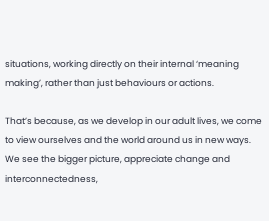situations, working directly on their internal ‘meaning making’, rather than just behaviours or actions.

That’s because, as we develop in our adult lives, we come to view ourselves and the world around us in new ways. We see the bigger picture, appreciate change and interconnectedness,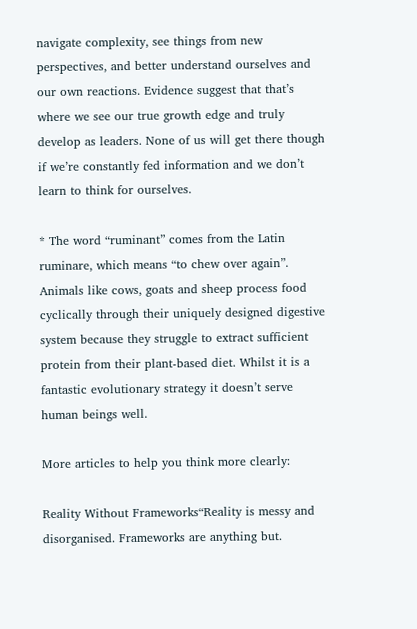navigate complexity, see things from new perspectives, and better understand ourselves and our own reactions. Evidence suggest that that’s where we see our true growth edge and truly develop as leaders. None of us will get there though if we’re constantly fed information and we don’t learn to think for ourselves.

* The word “ruminant” comes from the Latin ruminare, which means “to chew over again”. Animals like cows, goats and sheep process food cyclically through their uniquely designed digestive system because they struggle to extract sufficient protein from their plant-based diet. Whilst it is a fantastic evolutionary strategy it doesn’t serve human beings well.

More articles to help you think more clearly:

Reality Without Frameworks“Reality is messy and disorganised. Frameworks are anything but.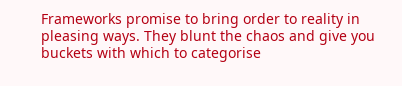Frameworks promise to bring order to reality in pleasing ways. They blunt the chaos and give you buckets with which to categorise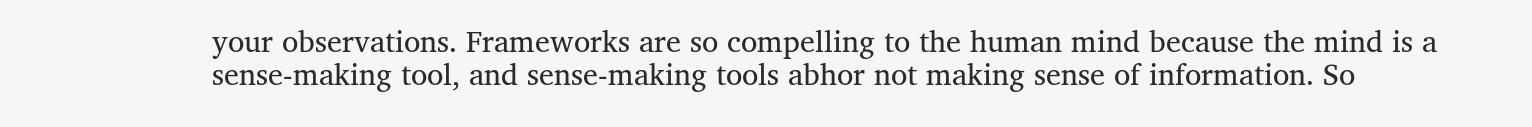your observations. Frameworks are so compelling to the human mind because the mind is a sense-making tool, and sense-making tools abhor not making sense of information. So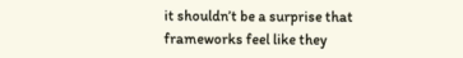it shouldn’t be a surprise that frameworks feel like they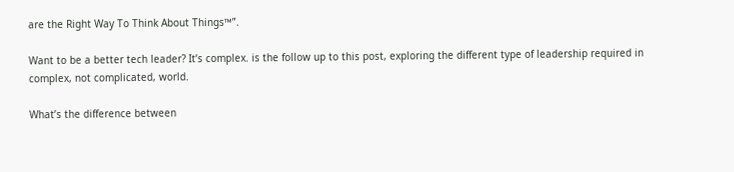are the Right Way To Think About Things™”.

Want to be a better tech leader? It’s complex. is the follow up to this post, exploring the different type of leadership required in complex, not complicated, world.

What’s the difference between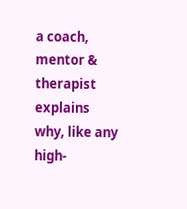a coach, mentor & therapist explains why, like any high-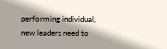performing individual, new leaders need to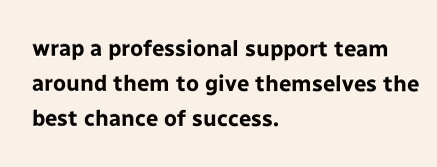wrap a professional support team around them to give themselves the best chance of success.